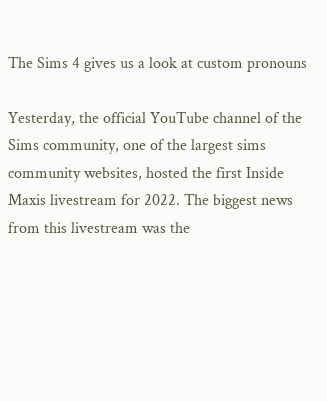The Sims 4 gives us a look at custom pronouns

Yesterday, the official YouTube channel of the Sims community, one of the largest sims community websites, hosted the first Inside Maxis livestream for 2022. The biggest news from this livestream was the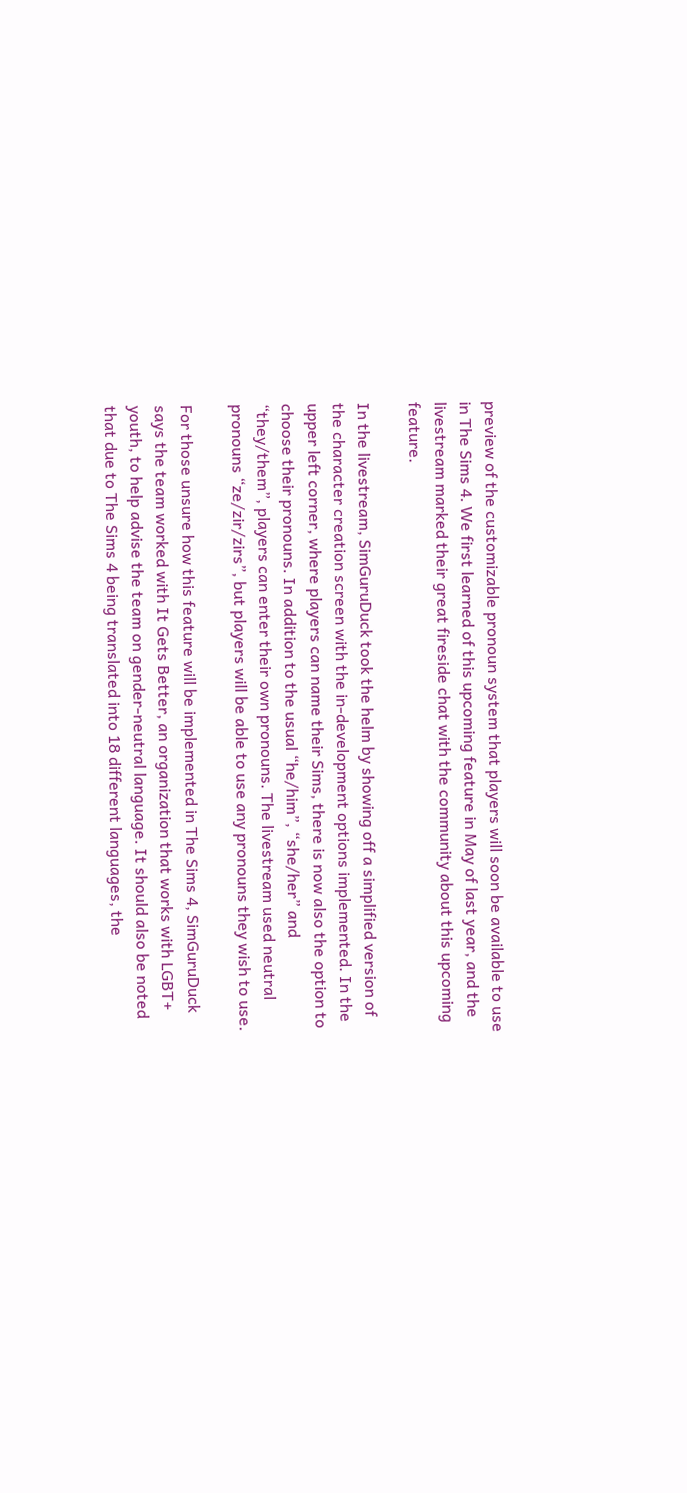preview of the customizable pronoun system that players will soon be available to use in The Sims 4. We first learned of this upcoming feature in May of last year, and the livestream marked their great fireside chat with the community about this upcoming feature.

In the livestream, SimGuruDuck took the helm by showing off a simplified version of the character creation screen with the in-development options implemented. In the upper left corner, where players can name their Sims, there is now also the option to choose their pronouns. In addition to the usual “he/him”, “she/her” and “they/them”, players can enter their own pronouns. The livestream used neutral pronouns “ze/zir/zirs”, but players will be able to use any pronouns they wish to use.

For those unsure how this feature will be implemented in The Sims 4, SimGuruDuck says the team worked with It Gets Better, an organization that works with LGBT+ youth, to help advise the team on gender-neutral language. It should also be noted that due to The Sims 4 being translated into 18 different languages, the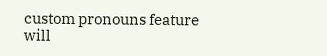custom pronouns feature will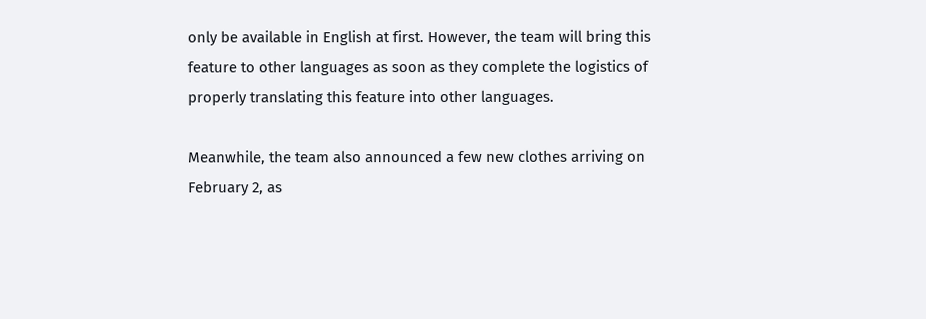only be available in English at first. However, the team will bring this feature to other languages as soon as they complete the logistics of properly translating this feature into other languages.

Meanwhile, the team also announced a few new clothes arriving on February 2, as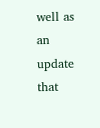well as an update that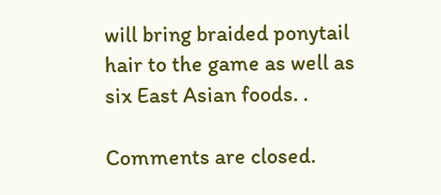will bring braided ponytail hair to the game as well as six East Asian foods. .

Comments are closed.